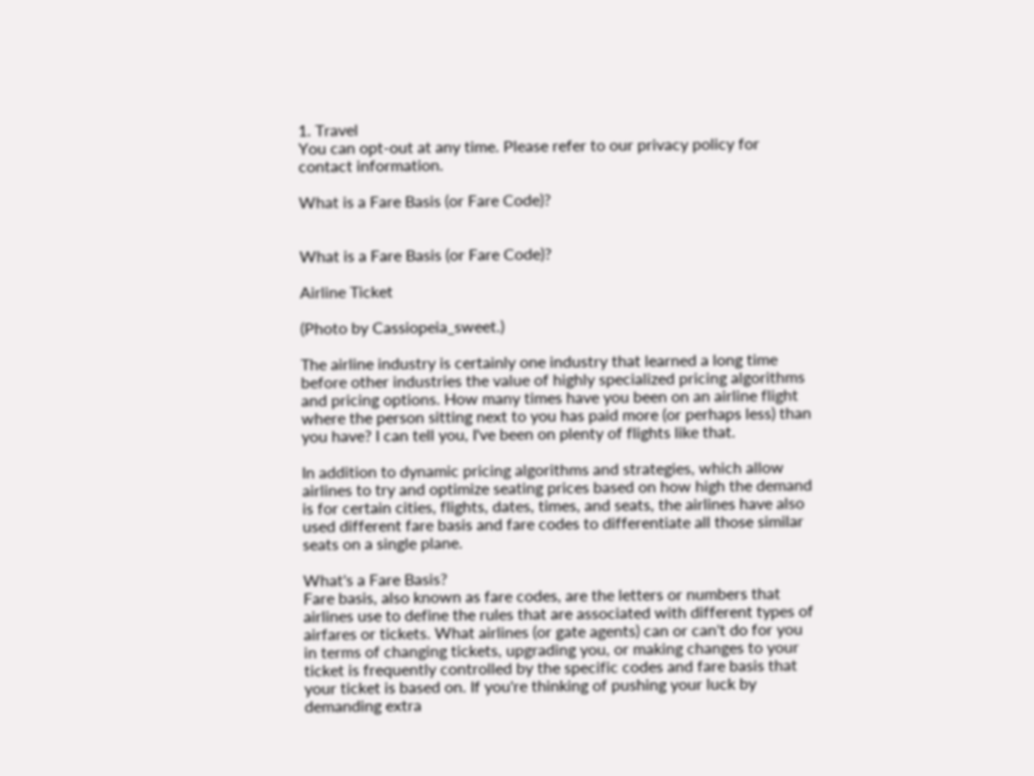1. Travel
You can opt-out at any time. Please refer to our privacy policy for contact information.

What is a Fare Basis (or Fare Code)?


What is a Fare Basis (or Fare Code)?

Airline Ticket

(Photo by Cassiopeia_sweet.)

The airline industry is certainly one industry that learned a long time before other industries the value of highly specialized pricing algorithms and pricing options. How many times have you been on an airline flight where the person sitting next to you has paid more (or perhaps less) than you have? I can tell you, I've been on plenty of flights like that.

In addition to dynamic pricing algorithms and strategies, which allow airlines to try and optimize seating prices based on how high the demand is for certain cities, flights, dates, times, and seats, the airlines have also used different fare basis and fare codes to differentiate all those similar seats on a single plane.

What's a Fare Basis?
Fare basis, also known as fare codes, are the letters or numbers that airlines use to define the rules that are associated with different types of airfares or tickets. What airlines (or gate agents) can or can't do for you in terms of changing tickets, upgrading you, or making changes to your ticket is frequently controlled by the specific codes and fare basis that your ticket is based on. If you're thinking of pushing your luck by demanding extra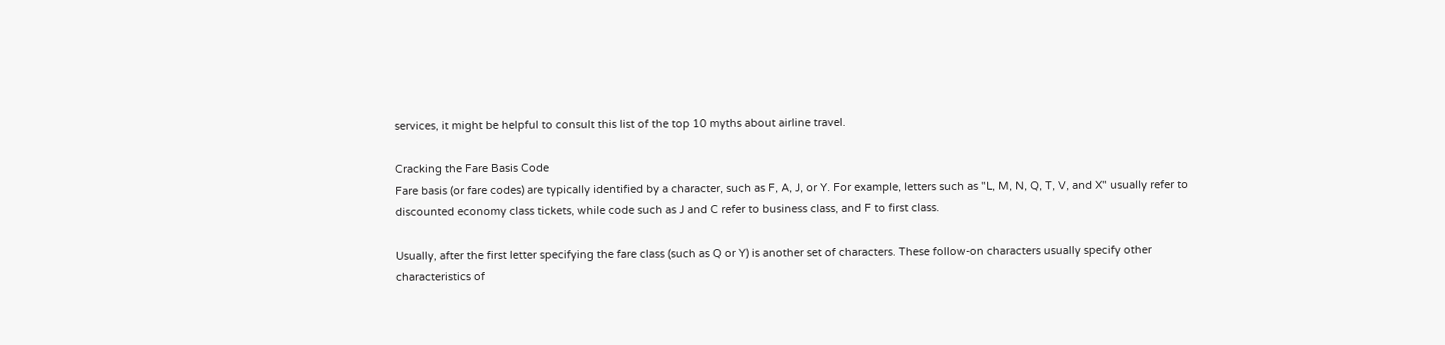services, it might be helpful to consult this list of the top 10 myths about airline travel.

Cracking the Fare Basis Code
Fare basis (or fare codes) are typically identified by a character, such as F, A, J, or Y. For example, letters such as "L, M, N, Q, T, V, and X" usually refer to discounted economy class tickets, while code such as J and C refer to business class, and F to first class.

Usually, after the first letter specifying the fare class (such as Q or Y) is another set of characters. These follow-on characters usually specify other characteristics of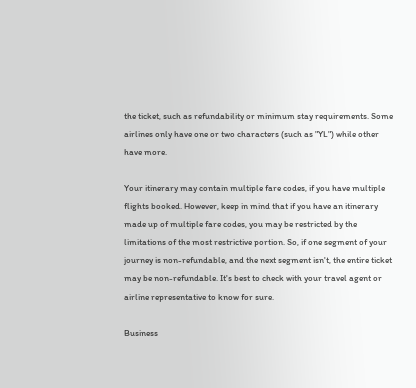the ticket, such as refundability or minimum stay requirements. Some airlines only have one or two characters (such as "YL") while other have more.

Your itinerary may contain multiple fare codes, if you have multiple flights booked. However, keep in mind that if you have an itinerary made up of multiple fare codes, you may be restricted by the limitations of the most restrictive portion. So, if one segment of your journey is non-refundable, and the next segment isn't, the entire ticket may be non-refundable. It's best to check with your travel agent or airline representative to know for sure.

Business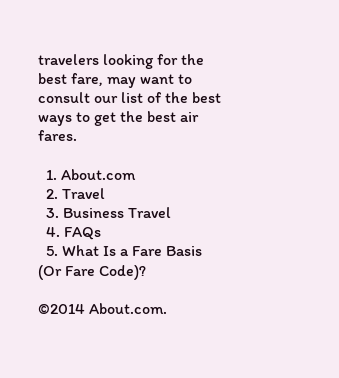travelers looking for the best fare, may want to consult our list of the best ways to get the best air fares.

  1. About.com
  2. Travel
  3. Business Travel
  4. FAQs
  5. What Is a Fare Basis (Or Fare Code)?

©2014 About.com.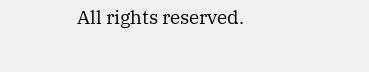All rights reserved.